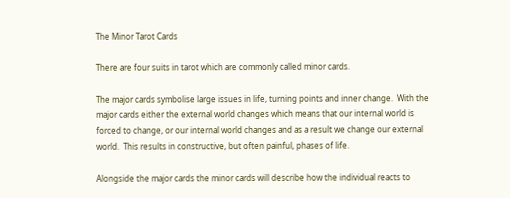The Minor Tarot Cards

There are four suits in tarot which are commonly called minor cards.

The major cards symbolise large issues in life, turning points and inner change.  With the major cards either the external world changes which means that our internal world is forced to change, or our internal world changes and as a result we change our external world.  This results in constructive, but often painful, phases of life.

Alongside the major cards the minor cards will describe how the individual reacts to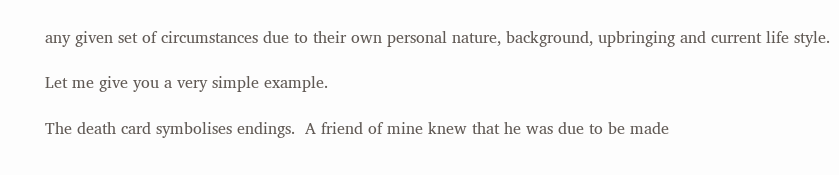any given set of circumstances due to their own personal nature, background, upbringing and current life style.

Let me give you a very simple example.

The death card symbolises endings.  A friend of mine knew that he was due to be made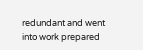redundant and went into work prepared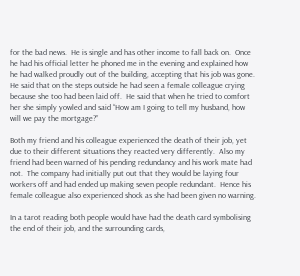for the bad news.  He is single and has other income to fall back on.  Once he had his official letter he phoned me in the evening and explained how he had walked proudly out of the building, accepting that his job was gone.  He said that on the steps outside he had seen a female colleague crying because she too had been laid off.  He said that when he tried to comfort her she simply yowled and said “How am I going to tell my husband, how will we pay the mortgage?”

Both my friend and his colleague experienced the death of their job, yet due to their different situations they reacted very differently.  Also my friend had been warned of his pending redundancy and his work mate had not.  The company had initially put out that they would be laying four workers off and had ended up making seven people redundant.  Hence his female colleague also experienced shock as she had been given no warning.

In a tarot reading both people would have had the death card symbolising the end of their job, and the surrounding cards,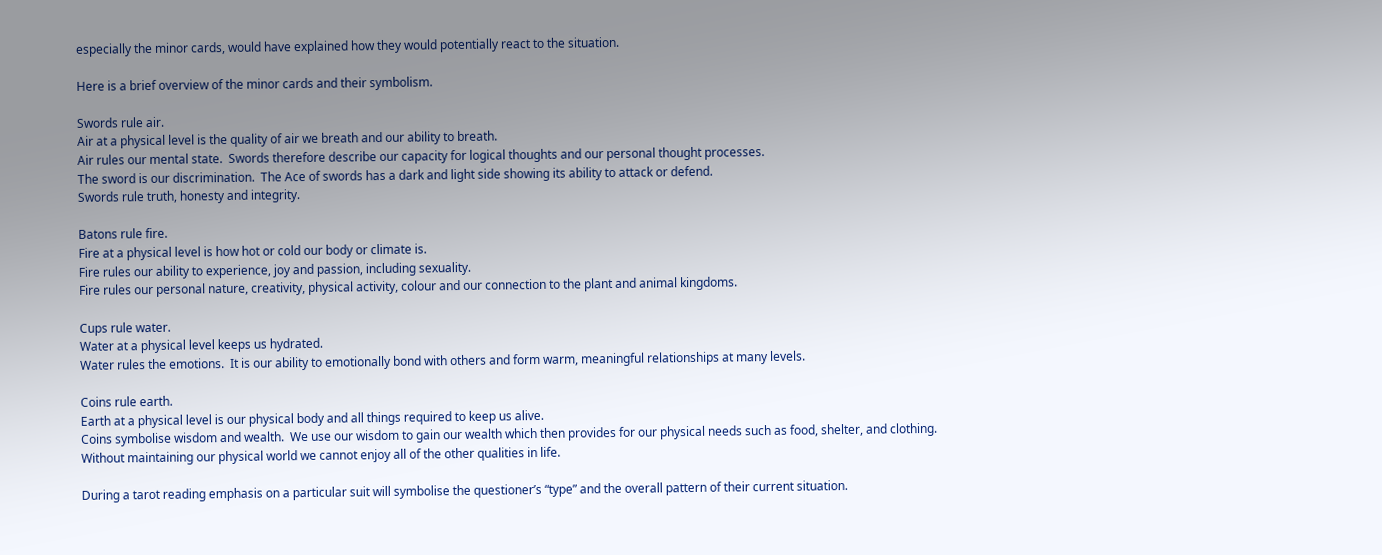especially the minor cards, would have explained how they would potentially react to the situation.

Here is a brief overview of the minor cards and their symbolism.

Swords rule air.
Air at a physical level is the quality of air we breath and our ability to breath.
Air rules our mental state.  Swords therefore describe our capacity for logical thoughts and our personal thought processes.
The sword is our discrimination.  The Ace of swords has a dark and light side showing its ability to attack or defend.
Swords rule truth, honesty and integrity.

Batons rule fire.
Fire at a physical level is how hot or cold our body or climate is.
Fire rules our ability to experience, joy and passion, including sexuality.
Fire rules our personal nature, creativity, physical activity, colour and our connection to the plant and animal kingdoms.

Cups rule water.
Water at a physical level keeps us hydrated.
Water rules the emotions.  It is our ability to emotionally bond with others and form warm, meaningful relationships at many levels.

Coins rule earth.
Earth at a physical level is our physical body and all things required to keep us alive.
Coins symbolise wisdom and wealth.  We use our wisdom to gain our wealth which then provides for our physical needs such as food, shelter, and clothing.
Without maintaining our physical world we cannot enjoy all of the other qualities in life.

During a tarot reading emphasis on a particular suit will symbolise the questioner’s “type” and the overall pattern of their current situation.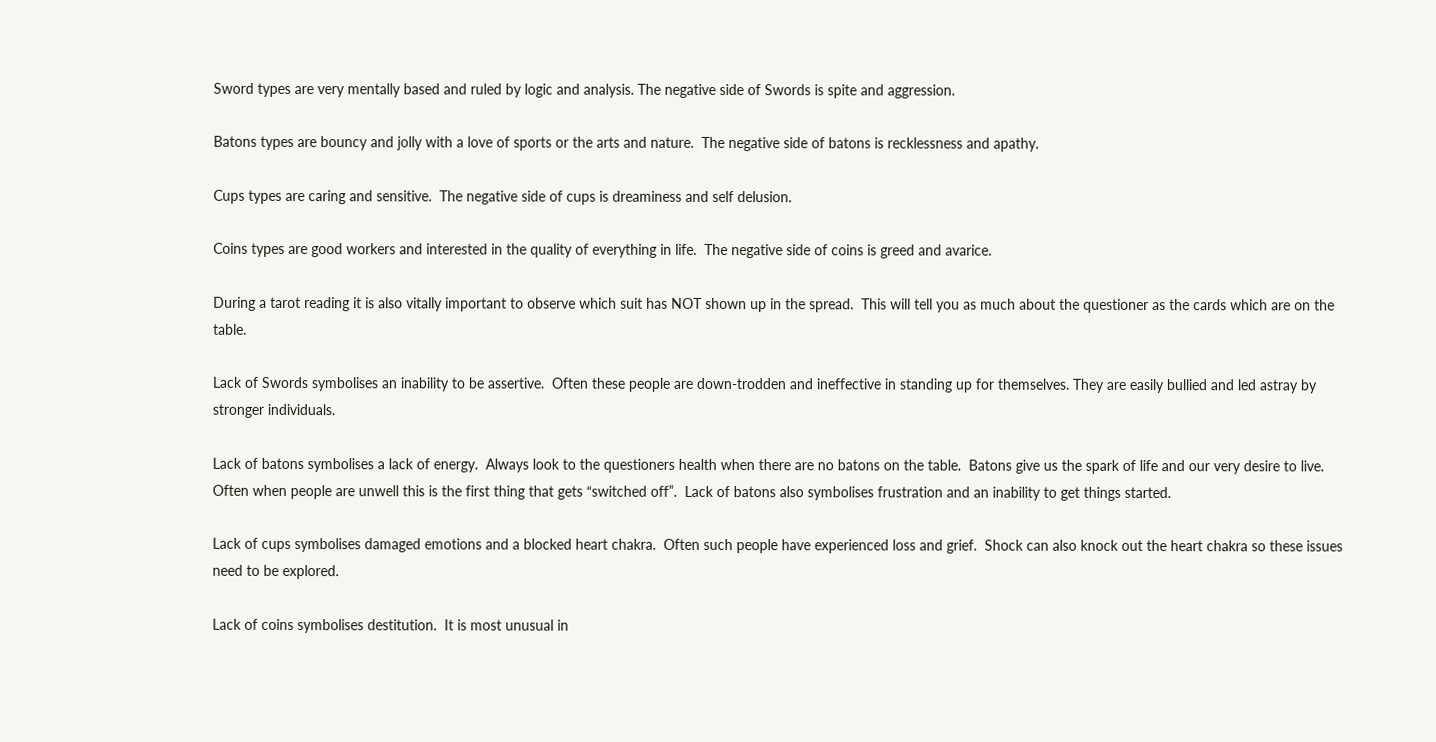Sword types are very mentally based and ruled by logic and analysis. The negative side of Swords is spite and aggression.

Batons types are bouncy and jolly with a love of sports or the arts and nature.  The negative side of batons is recklessness and apathy.

Cups types are caring and sensitive.  The negative side of cups is dreaminess and self delusion.

Coins types are good workers and interested in the quality of everything in life.  The negative side of coins is greed and avarice.

During a tarot reading it is also vitally important to observe which suit has NOT shown up in the spread.  This will tell you as much about the questioner as the cards which are on the table.

Lack of Swords symbolises an inability to be assertive.  Often these people are down-trodden and ineffective in standing up for themselves. They are easily bullied and led astray by stronger individuals.

Lack of batons symbolises a lack of energy.  Always look to the questioners health when there are no batons on the table.  Batons give us the spark of life and our very desire to live.  Often when people are unwell this is the first thing that gets “switched off”.  Lack of batons also symbolises frustration and an inability to get things started.

Lack of cups symbolises damaged emotions and a blocked heart chakra.  Often such people have experienced loss and grief.  Shock can also knock out the heart chakra so these issues need to be explored.

Lack of coins symbolises destitution.  It is most unusual in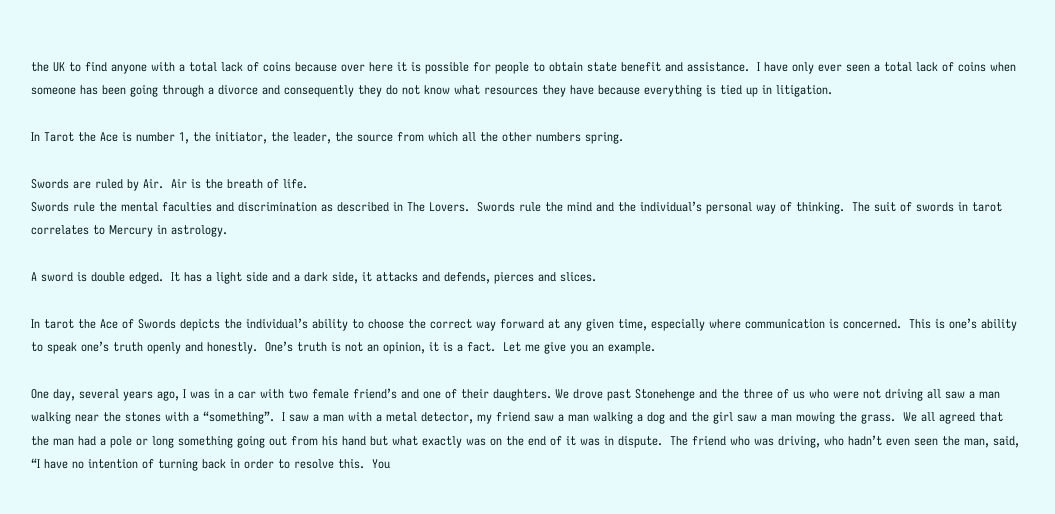the UK to find anyone with a total lack of coins because over here it is possible for people to obtain state benefit and assistance.  I have only ever seen a total lack of coins when someone has been going through a divorce and consequently they do not know what resources they have because everything is tied up in litigation.

In Tarot the Ace is number 1, the initiator, the leader, the source from which all the other numbers spring.

Swords are ruled by Air.  Air is the breath of life.
Swords rule the mental faculties and discrimination as described in The Lovers.  Swords rule the mind and the individual’s personal way of thinking.  The suit of swords in tarot correlates to Mercury in astrology.

A sword is double edged.  It has a light side and a dark side, it attacks and defends, pierces and slices.

In tarot the Ace of Swords depicts the individual’s ability to choose the correct way forward at any given time, especially where communication is concerned.  This is one’s ability to speak one’s truth openly and honestly.  One’s truth is not an opinion, it is a fact.  Let me give you an example.

One day, several years ago, I was in a car with two female friend’s and one of their daughters. We drove past Stonehenge and the three of us who were not driving all saw a man walking near the stones with a “something”.  I saw a man with a metal detector, my friend saw a man walking a dog and the girl saw a man mowing the grass.  We all agreed that the man had a pole or long something going out from his hand but what exactly was on the end of it was in dispute.  The friend who was driving, who hadn’t even seen the man, said, “I have no intention of turning back in order to resolve this.  You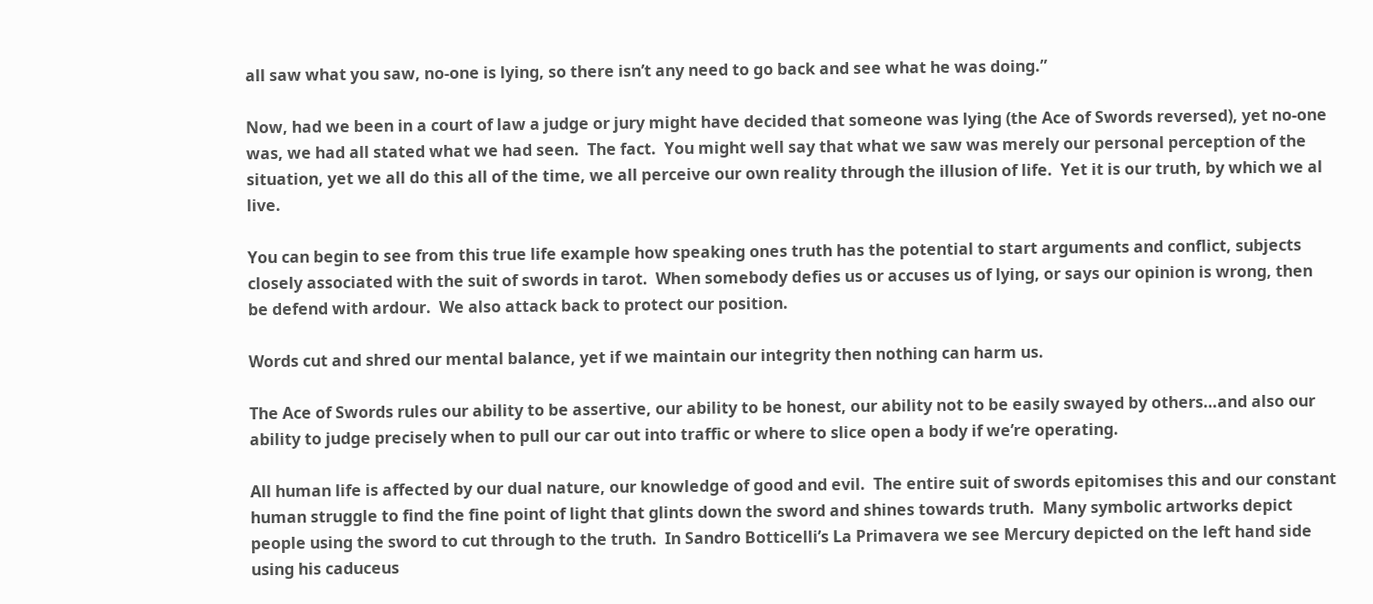all saw what you saw, no-one is lying, so there isn’t any need to go back and see what he was doing.”

Now, had we been in a court of law a judge or jury might have decided that someone was lying (the Ace of Swords reversed), yet no-one was, we had all stated what we had seen.  The fact.  You might well say that what we saw was merely our personal perception of the situation, yet we all do this all of the time, we all perceive our own reality through the illusion of life.  Yet it is our truth, by which we al live.

You can begin to see from this true life example how speaking ones truth has the potential to start arguments and conflict, subjects closely associated with the suit of swords in tarot.  When somebody defies us or accuses us of lying, or says our opinion is wrong, then be defend with ardour.  We also attack back to protect our position.

Words cut and shred our mental balance, yet if we maintain our integrity then nothing can harm us.

The Ace of Swords rules our ability to be assertive, our ability to be honest, our ability not to be easily swayed by others…and also our ability to judge precisely when to pull our car out into traffic or where to slice open a body if we’re operating.

All human life is affected by our dual nature, our knowledge of good and evil.  The entire suit of swords epitomises this and our constant human struggle to find the fine point of light that glints down the sword and shines towards truth.  Many symbolic artworks depict people using the sword to cut through to the truth.  In Sandro Botticelli’s La Primavera we see Mercury depicted on the left hand side using his caduceus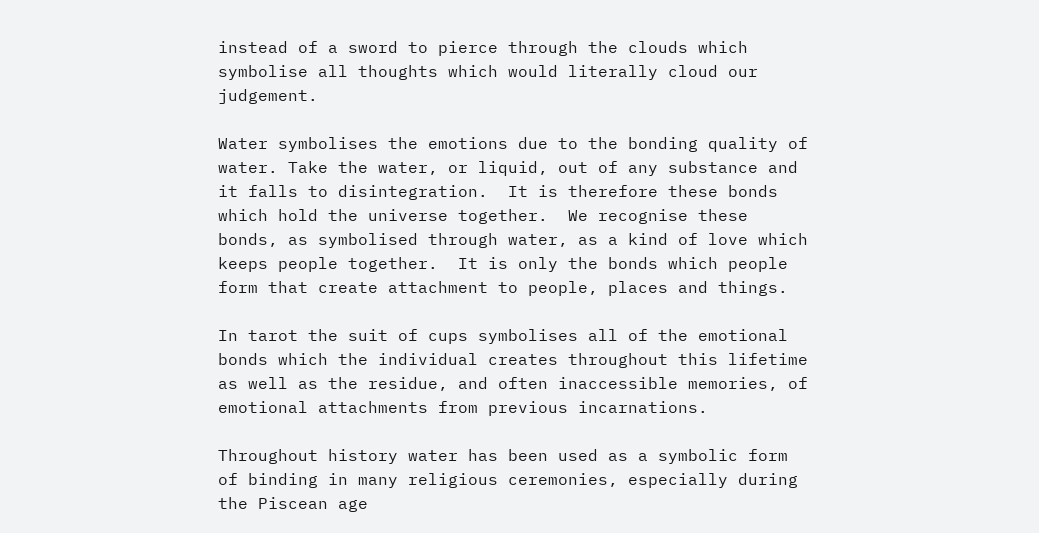instead of a sword to pierce through the clouds which symbolise all thoughts which would literally cloud our judgement.

Water symbolises the emotions due to the bonding quality of water. Take the water, or liquid, out of any substance and it falls to disintegration.  It is therefore these bonds which hold the universe together.  We recognise these bonds, as symbolised through water, as a kind of love which keeps people together.  It is only the bonds which people form that create attachment to people, places and things.

In tarot the suit of cups symbolises all of the emotional bonds which the individual creates throughout this lifetime as well as the residue, and often inaccessible memories, of emotional attachments from previous incarnations.

Throughout history water has been used as a symbolic form of binding in many religious ceremonies, especially during the Piscean age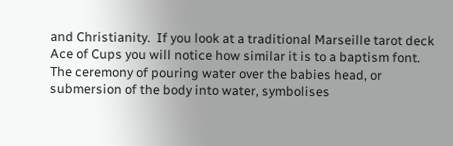and Christianity.  If you look at a traditional Marseille tarot deck Ace of Cups you will notice how similar it is to a baptism font.  The ceremony of pouring water over the babies head, or submersion of the body into water, symbolises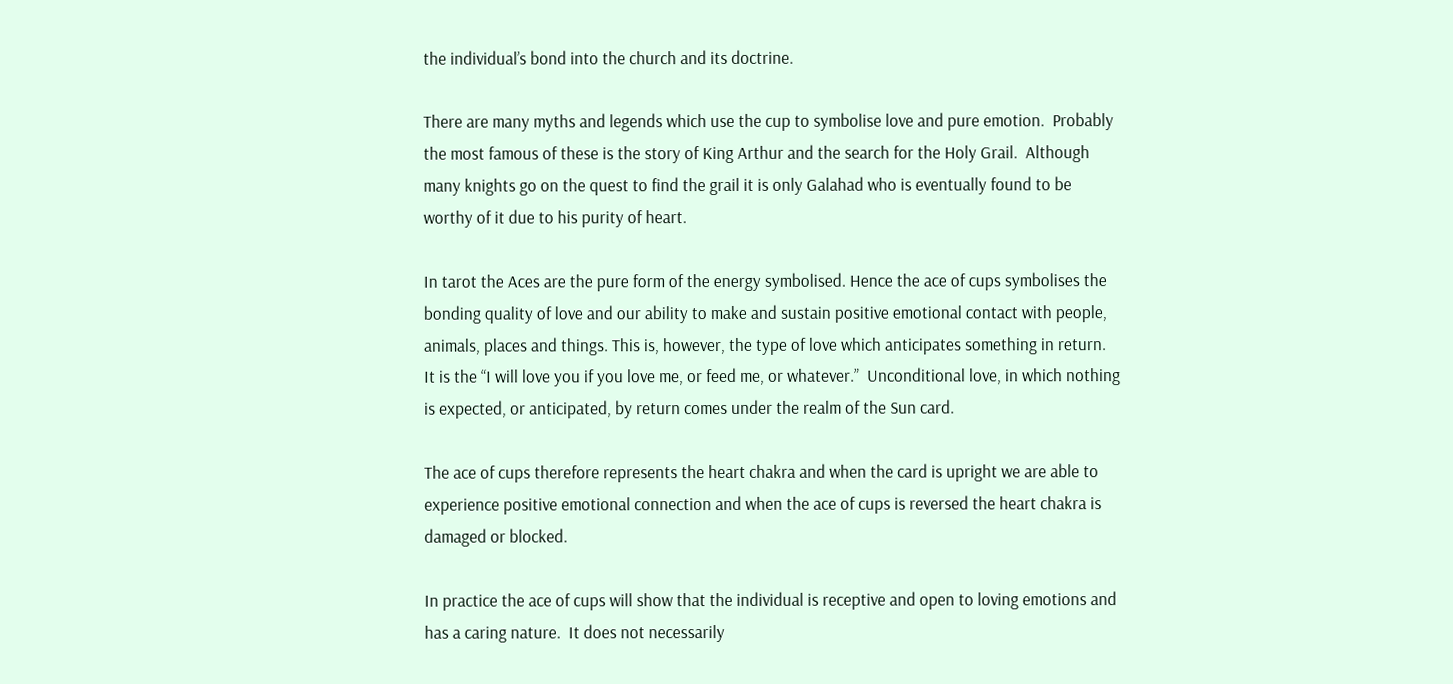the individual’s bond into the church and its doctrine.

There are many myths and legends which use the cup to symbolise love and pure emotion.  Probably the most famous of these is the story of King Arthur and the search for the Holy Grail.  Although many knights go on the quest to find the grail it is only Galahad who is eventually found to be worthy of it due to his purity of heart.

In tarot the Aces are the pure form of the energy symbolised. Hence the ace of cups symbolises the bonding quality of love and our ability to make and sustain positive emotional contact with people, animals, places and things. This is, however, the type of love which anticipates something in return.  It is the “I will love you if you love me, or feed me, or whatever.”  Unconditional love, in which nothing is expected, or anticipated, by return comes under the realm of the Sun card.

The ace of cups therefore represents the heart chakra and when the card is upright we are able to experience positive emotional connection and when the ace of cups is reversed the heart chakra is damaged or blocked.

In practice the ace of cups will show that the individual is receptive and open to loving emotions and has a caring nature.  It does not necessarily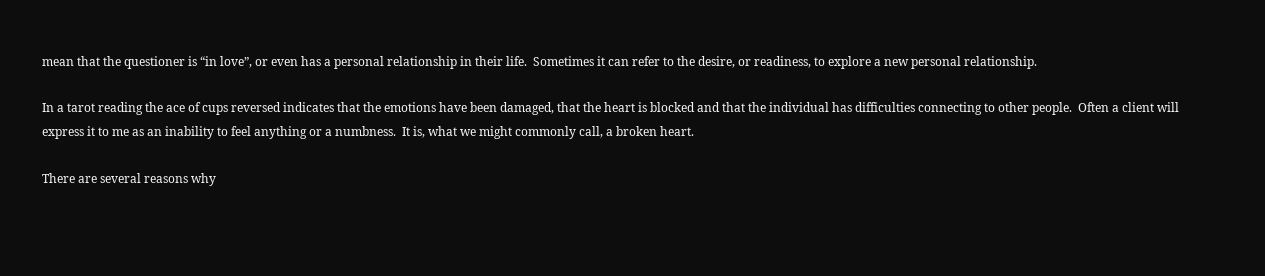mean that the questioner is “in love”, or even has a personal relationship in their life.  Sometimes it can refer to the desire, or readiness, to explore a new personal relationship.

In a tarot reading the ace of cups reversed indicates that the emotions have been damaged, that the heart is blocked and that the individual has difficulties connecting to other people.  Often a client will express it to me as an inability to feel anything or a numbness.  It is, what we might commonly call, a broken heart.

There are several reasons why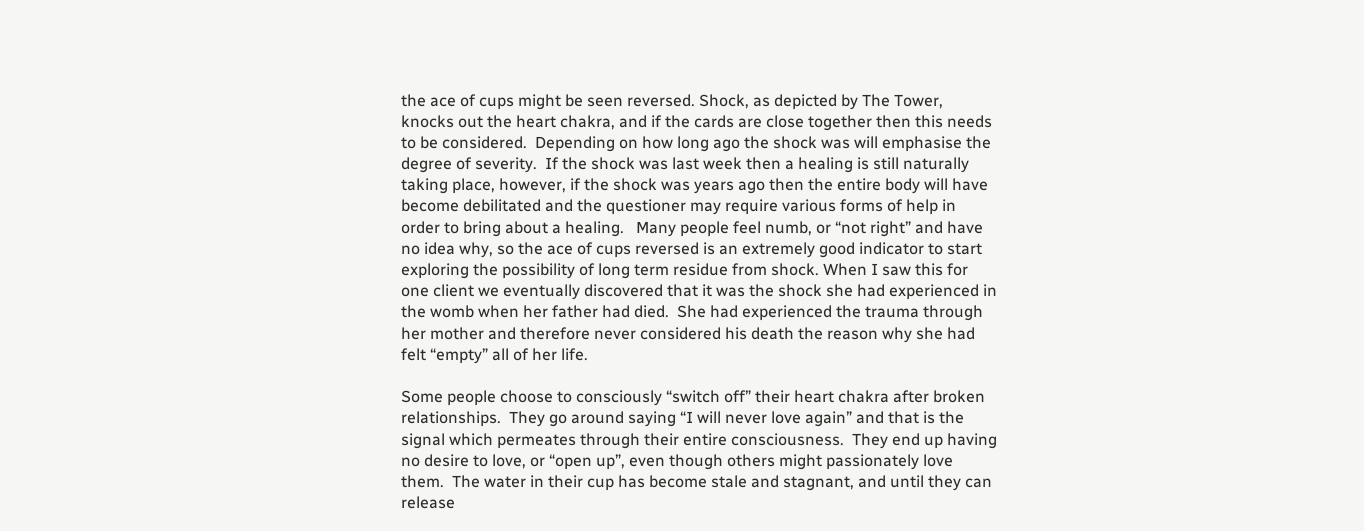the ace of cups might be seen reversed. Shock, as depicted by The Tower, knocks out the heart chakra, and if the cards are close together then this needs to be considered.  Depending on how long ago the shock was will emphasise the degree of severity.  If the shock was last week then a healing is still naturally taking place, however, if the shock was years ago then the entire body will have become debilitated and the questioner may require various forms of help in order to bring about a healing.   Many people feel numb, or “not right” and have no idea why, so the ace of cups reversed is an extremely good indicator to start exploring the possibility of long term residue from shock. When I saw this for one client we eventually discovered that it was the shock she had experienced in the womb when her father had died.  She had experienced the trauma through her mother and therefore never considered his death the reason why she had felt “empty” all of her life.

Some people choose to consciously “switch off” their heart chakra after broken relationships.  They go around saying “I will never love again” and that is the signal which permeates through their entire consciousness.  They end up having no desire to love, or “open up”, even though others might passionately love them.  The water in their cup has become stale and stagnant, and until they can release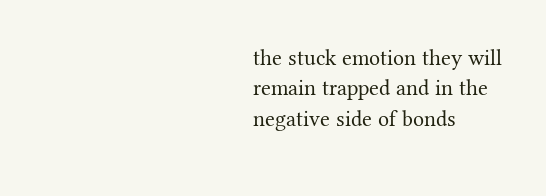the stuck emotion they will remain trapped and in the negative side of bonds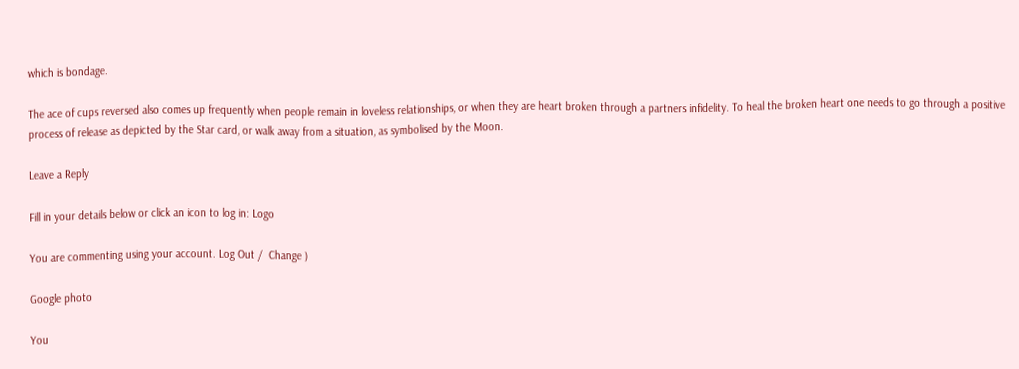which is bondage.

The ace of cups reversed also comes up frequently when people remain in loveless relationships, or when they are heart broken through a partners infidelity. To heal the broken heart one needs to go through a positive process of release as depicted by the Star card, or walk away from a situation, as symbolised by the Moon.

Leave a Reply

Fill in your details below or click an icon to log in: Logo

You are commenting using your account. Log Out /  Change )

Google photo

You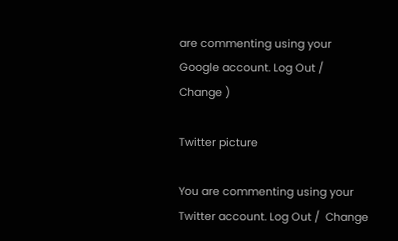are commenting using your Google account. Log Out /  Change )

Twitter picture

You are commenting using your Twitter account. Log Out /  Change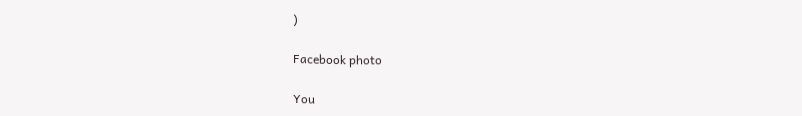)

Facebook photo

You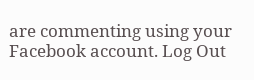are commenting using your Facebook account. Log Out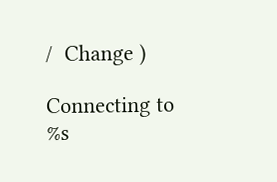/  Change )

Connecting to %s